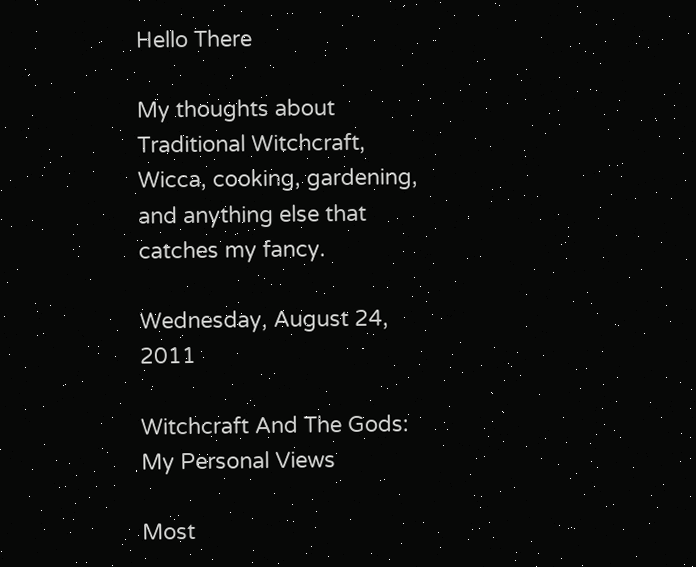Hello There

My thoughts about Traditional Witchcraft, Wicca, cooking, gardening, and anything else that catches my fancy.

Wednesday, August 24, 2011

Witchcraft And The Gods: My Personal Views

Most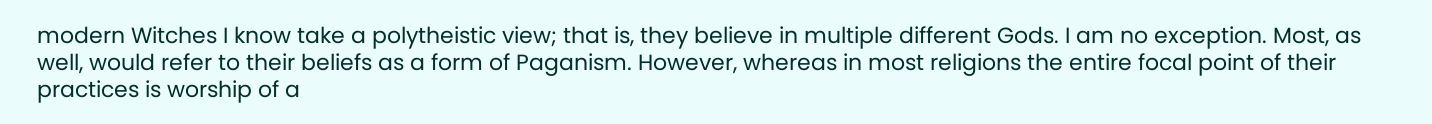modern Witches I know take a polytheistic view; that is, they believe in multiple different Gods. I am no exception. Most, as well, would refer to their beliefs as a form of Paganism. However, whereas in most religions the entire focal point of their practices is worship of a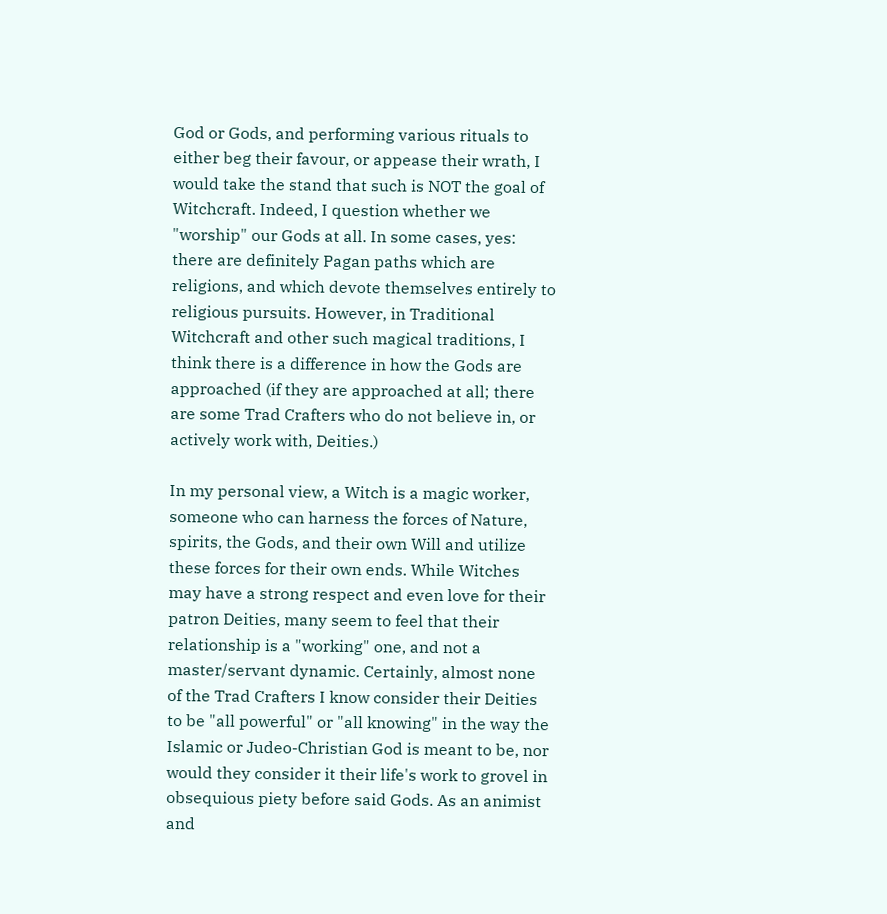God or Gods, and performing various rituals to either beg their favour, or appease their wrath, I would take the stand that such is NOT the goal of Witchcraft. Indeed, I question whether we "worship" our Gods at all. In some cases, yes: there are definitely Pagan paths which are religions, and which devote themselves entirely to religious pursuits. However, in Traditional Witchcraft and other such magical traditions, I think there is a difference in how the Gods are approached (if they are approached at all; there are some Trad Crafters who do not believe in, or actively work with, Deities.)

In my personal view, a Witch is a magic worker, someone who can harness the forces of Nature, spirits, the Gods, and their own Will and utilize these forces for their own ends. While Witches may have a strong respect and even love for their patron Deities, many seem to feel that their relationship is a "working" one, and not a master/servant dynamic. Certainly, almost none of the Trad Crafters I know consider their Deities to be "all powerful" or "all knowing" in the way the Islamic or Judeo-Christian God is meant to be, nor would they consider it their life's work to grovel in obsequious piety before said Gods. As an animist and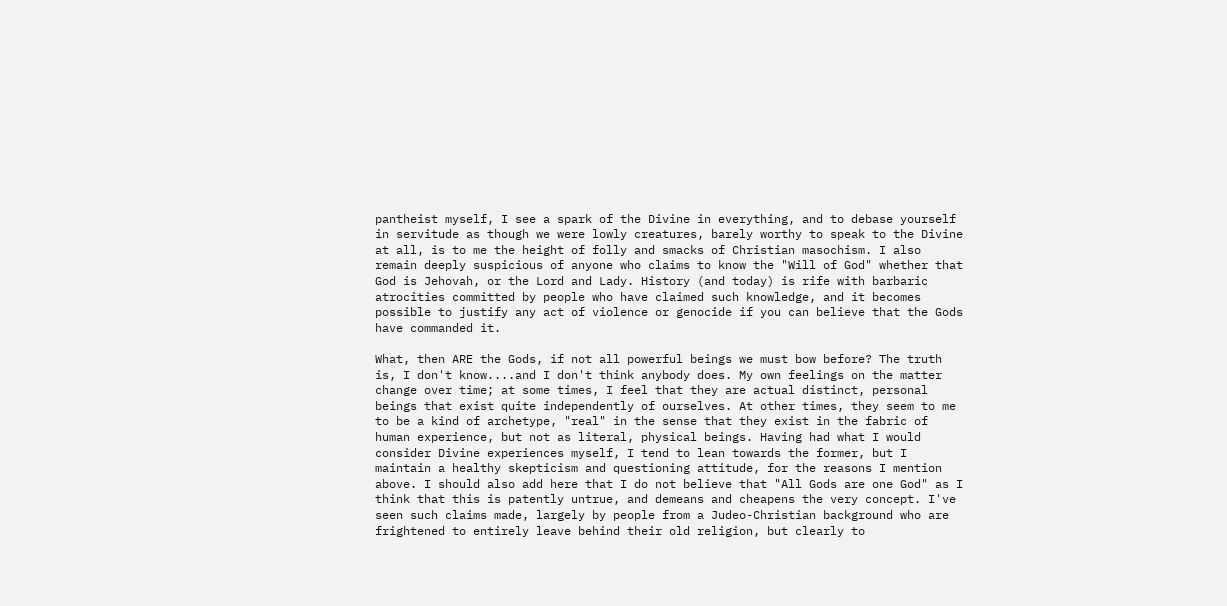pantheist myself, I see a spark of the Divine in everything, and to debase yourself in servitude as though we were lowly creatures, barely worthy to speak to the Divine at all, is to me the height of folly and smacks of Christian masochism. I also remain deeply suspicious of anyone who claims to know the "Will of God" whether that God is Jehovah, or the Lord and Lady. History (and today) is rife with barbaric atrocities committed by people who have claimed such knowledge, and it becomes possible to justify any act of violence or genocide if you can believe that the Gods have commanded it.

What, then ARE the Gods, if not all powerful beings we must bow before? The truth is, I don't know....and I don't think anybody does. My own feelings on the matter change over time; at some times, I feel that they are actual distinct, personal beings that exist quite independently of ourselves. At other times, they seem to me to be a kind of archetype, "real" in the sense that they exist in the fabric of human experience, but not as literal, physical beings. Having had what I would consider Divine experiences myself, I tend to lean towards the former, but I maintain a healthy skepticism and questioning attitude, for the reasons I mention above. I should also add here that I do not believe that "All Gods are one God" as I think that this is patently untrue, and demeans and cheapens the very concept. I've seen such claims made, largely by people from a Judeo-Christian background who are frightened to entirely leave behind their old religion, but clearly to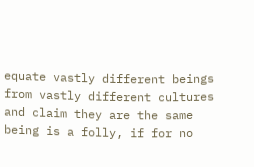equate vastly different beings from vastly different cultures and claim they are the same being is a folly, if for no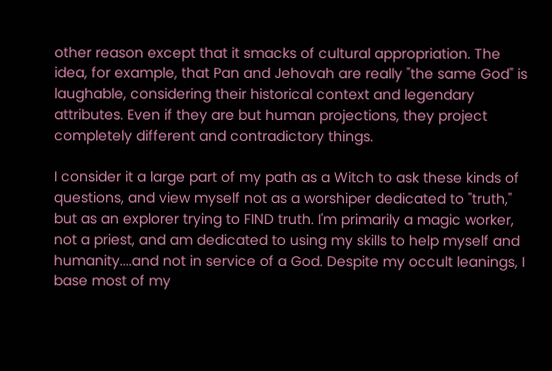other reason except that it smacks of cultural appropriation. The idea, for example, that Pan and Jehovah are really "the same God" is laughable, considering their historical context and legendary attributes. Even if they are but human projections, they project completely different and contradictory things.

I consider it a large part of my path as a Witch to ask these kinds of questions, and view myself not as a worshiper dedicated to "truth," but as an explorer trying to FIND truth. I'm primarily a magic worker, not a priest, and am dedicated to using my skills to help myself and humanity....and not in service of a God. Despite my occult leanings, I base most of my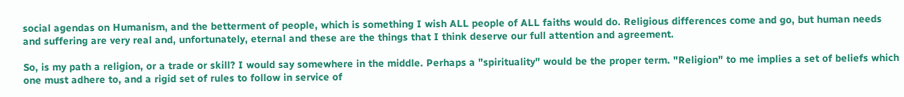social agendas on Humanism, and the betterment of people, which is something I wish ALL people of ALL faiths would do. Religious differences come and go, but human needs and suffering are very real and, unfortunately, eternal and these are the things that I think deserve our full attention and agreement.

So, is my path a religion, or a trade or skill? I would say somewhere in the middle. Perhaps a "spirituality" would be the proper term. "Religion" to me implies a set of beliefs which one must adhere to, and a rigid set of rules to follow in service of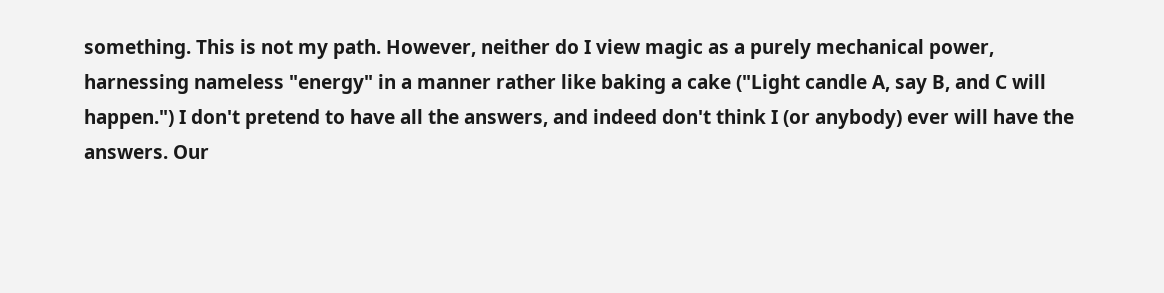something. This is not my path. However, neither do I view magic as a purely mechanical power, harnessing nameless "energy" in a manner rather like baking a cake ("Light candle A, say B, and C will happen.") I don't pretend to have all the answers, and indeed don't think I (or anybody) ever will have the answers. Our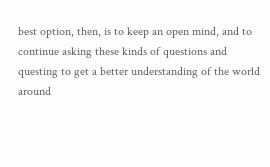best option, then, is to keep an open mind, and to continue asking these kinds of questions and questing to get a better understanding of the world around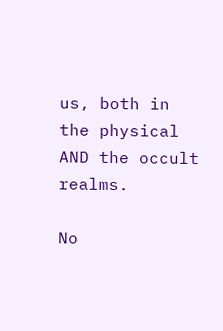us, both in the physical AND the occult realms.

No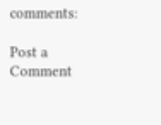comments:

Post a Comment